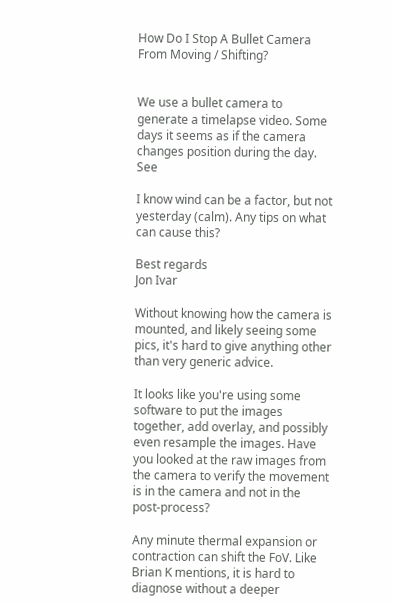How Do I Stop A Bullet Camera From Moving / Shifting?


We use a bullet camera to generate a timelapse video. Some days it seems as if the camera changes position during the day. See

I know wind can be a factor, but not yesterday (calm). Any tips on what can cause this?

Best regards
Jon Ivar

Without knowing how the camera is mounted, and likely seeing some pics, it's hard to give anything other than very generic advice.

It looks like you're using some software to put the images together, add overlay, and possibly even resample the images. Have you looked at the raw images from the camera to verify the movement is in the camera and not in the post-process?

Any minute thermal expansion or contraction can shift the FoV. Like Brian K mentions, it is hard to diagnose without a deeper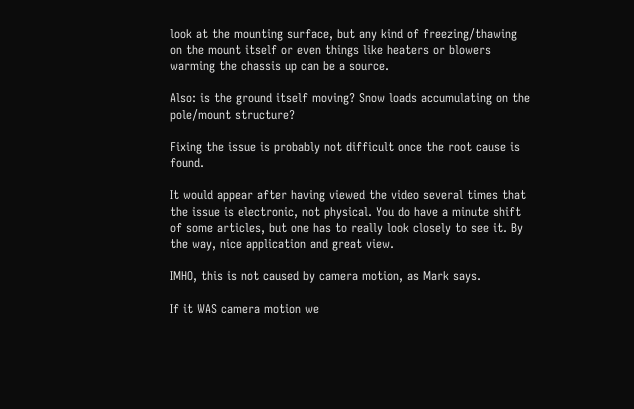look at the mounting surface, but any kind of freezing/thawing on the mount itself or even things like heaters or blowers warming the chassis up can be a source.

Also: is the ground itself moving? Snow loads accumulating on the pole/mount structure?

Fixing the issue is probably not difficult once the root cause is found.

It would appear after having viewed the video several times that the issue is electronic, not physical. You do have a minute shift of some articles, but one has to really look closely to see it. By the way, nice application and great view.

IMHO, this is not caused by camera motion, as Mark says.

If it WAS camera motion we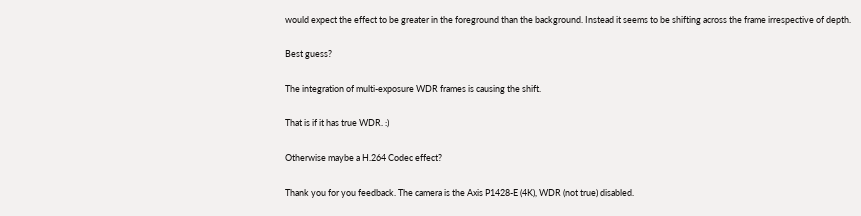would expect the effect to be greater in the foreground than the background. Instead it seems to be shifting across the frame irrespective of depth.

Best guess?

The integration of multi-exposure WDR frames is causing the shift.

That is if it has true WDR. :)

Otherwise maybe a H.264 Codec effect?

Thank you for you feedback. The camera is the Axis P1428-E (4K), WDR (not true) disabled.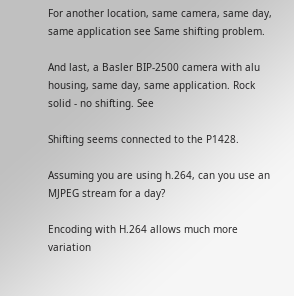For another location, same camera, same day, same application see Same shifting problem.

And last, a Basler BIP-2500 camera with alu housing, same day, same application. Rock solid - no shifting. See

Shifting seems connected to the P1428.

Assuming you are using h.264, can you use an MJPEG stream for a day?

Encoding with H.264 allows much more variation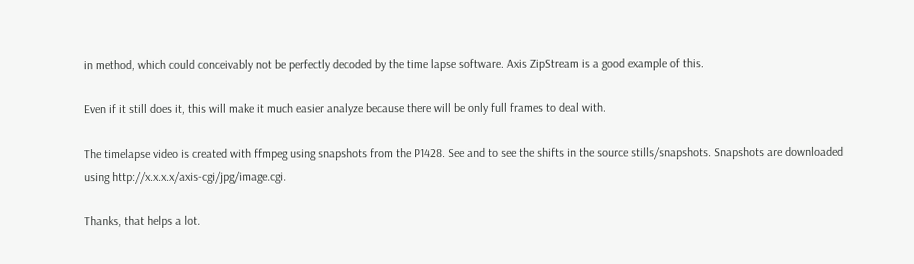in method, which could conceivably not be perfectly decoded by the time lapse software. Axis ZipStream is a good example of this.

Even if it still does it, this will make it much easier analyze because there will be only full frames to deal with.

The timelapse video is created with ffmpeg using snapshots from the P1428. See and to see the shifts in the source stills/snapshots. Snapshots are downloaded using http://x.x.x.x/axis-cgi/jpg/image.cgi.

Thanks, that helps a lot.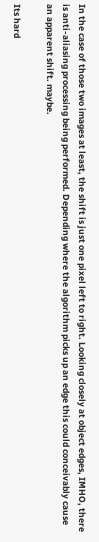In the case of those two images at least, the shift is just one pixel left to right. Looking closely at object edges, IMHO, there is anti-aliasing processing being performed. Depending where the algorithm picks up an edge this could conceivably cause an apparent shift. maybe.

Its hard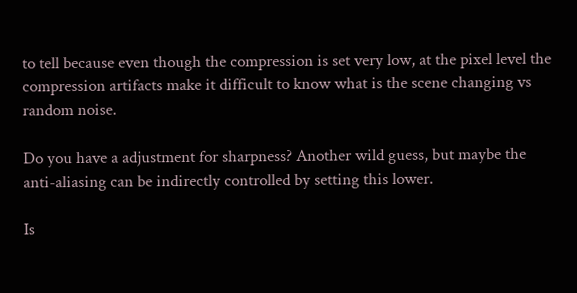to tell because even though the compression is set very low, at the pixel level the compression artifacts make it difficult to know what is the scene changing vs random noise.

Do you have a adjustment for sharpness? Another wild guess, but maybe the anti-aliasing can be indirectly controlled by setting this lower.

Is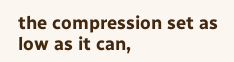the compression set as low as it can,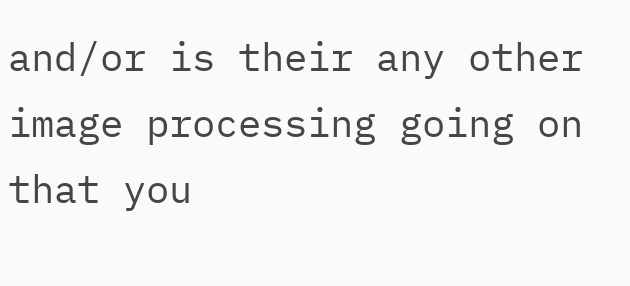and/or is their any other image processing going on that you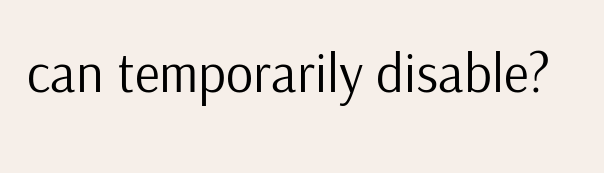can temporarily disable?